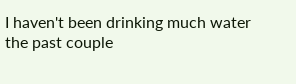I haven't been drinking much water the past couple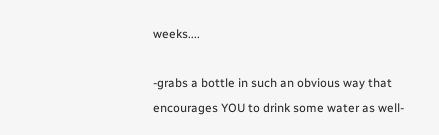weeks....

-grabs a bottle in such an obvious way that encourages YOU to drink some water as well-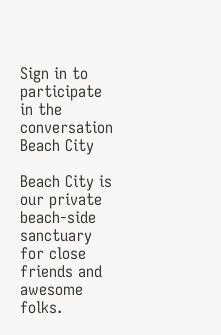Sign in to participate in the conversation
Beach City

Beach City is our private beach-side sanctuary for close friends and awesome folks.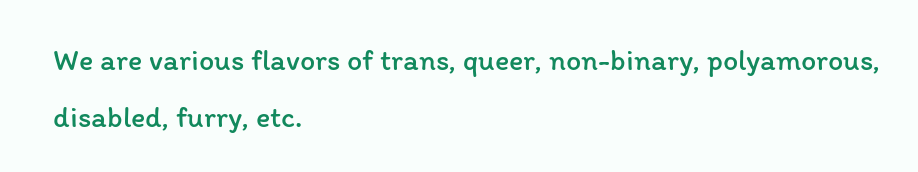We are various flavors of trans, queer, non-binary, polyamorous, disabled, furry, etc.